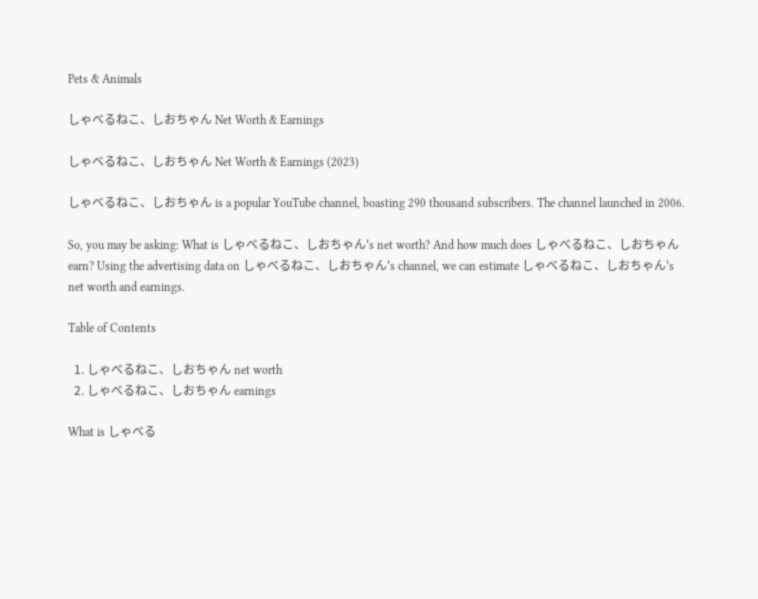Pets & Animals

しゃべるねこ、しおちゃん Net Worth & Earnings

しゃべるねこ、しおちゃん Net Worth & Earnings (2023)

しゃべるねこ、しおちゃん is a popular YouTube channel, boasting 290 thousand subscribers. The channel launched in 2006.

So, you may be asking: What is しゃべるねこ、しおちゃん's net worth? And how much does しゃべるねこ、しおちゃん earn? Using the advertising data on しゃべるねこ、しおちゃん's channel, we can estimate しゃべるねこ、しおちゃん's net worth and earnings.

Table of Contents

  1. しゃべるねこ、しおちゃん net worth
  2. しゃべるねこ、しおちゃん earnings

What is しゃべる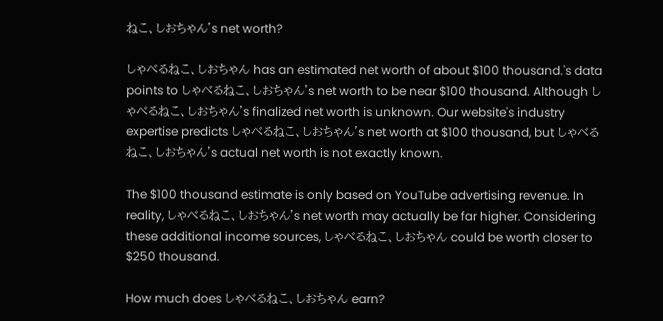ねこ、しおちゃん's net worth?

しゃべるねこ、しおちゃん has an estimated net worth of about $100 thousand.'s data points to しゃべるねこ、しおちゃん's net worth to be near $100 thousand. Although しゃべるねこ、しおちゃん's finalized net worth is unknown. Our website's industry expertise predicts しゃべるねこ、しおちゃん's net worth at $100 thousand, but しゃべるねこ、しおちゃん's actual net worth is not exactly known.

The $100 thousand estimate is only based on YouTube advertising revenue. In reality, しゃべるねこ、しおちゃん's net worth may actually be far higher. Considering these additional income sources, しゃべるねこ、しおちゃん could be worth closer to $250 thousand.

How much does しゃべるねこ、しおちゃん earn?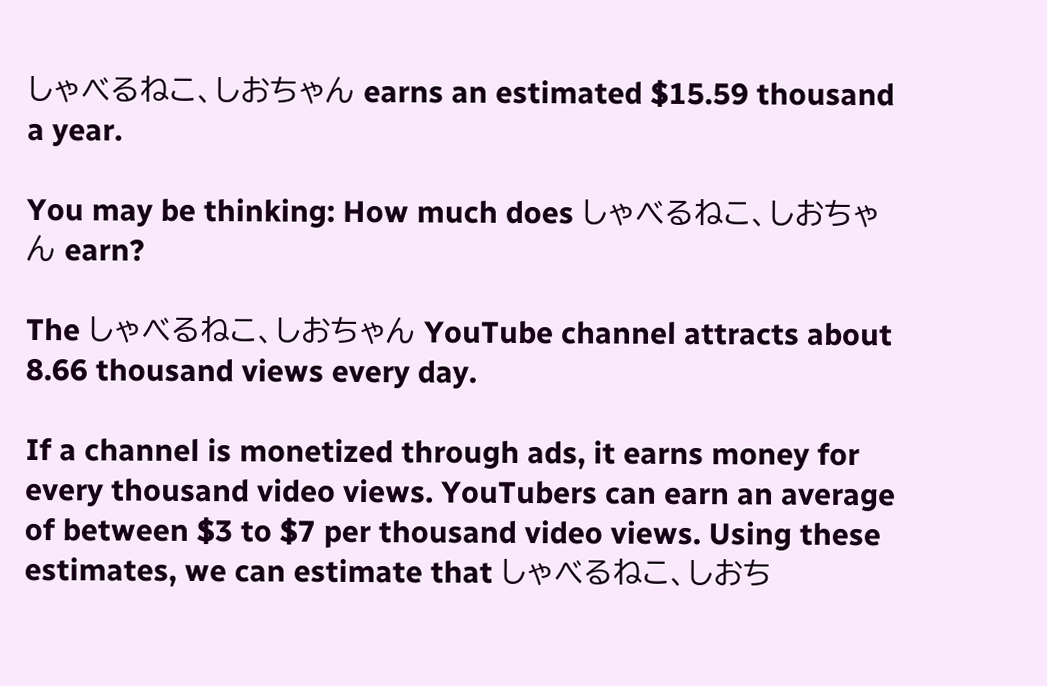しゃべるねこ、しおちゃん earns an estimated $15.59 thousand a year.

You may be thinking: How much does しゃべるねこ、しおちゃん earn?

The しゃべるねこ、しおちゃん YouTube channel attracts about 8.66 thousand views every day.

If a channel is monetized through ads, it earns money for every thousand video views. YouTubers can earn an average of between $3 to $7 per thousand video views. Using these estimates, we can estimate that しゃべるねこ、しおち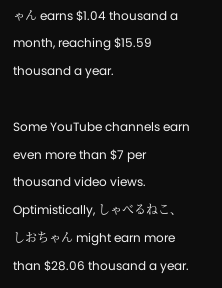ゃん earns $1.04 thousand a month, reaching $15.59 thousand a year.

Some YouTube channels earn even more than $7 per thousand video views. Optimistically, しゃべるねこ、しおちゃん might earn more than $28.06 thousand a year.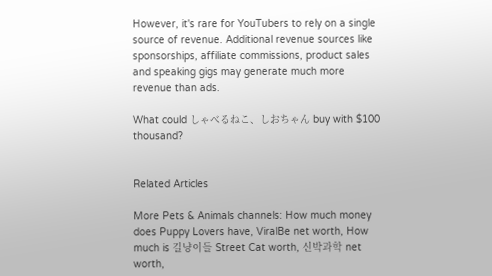However, it's rare for YouTubers to rely on a single source of revenue. Additional revenue sources like sponsorships, affiliate commissions, product sales and speaking gigs may generate much more revenue than ads.

What could しゃべるねこ、しおちゃん buy with $100 thousand?


Related Articles

More Pets & Animals channels: How much money does Puppy Lovers have, ViralBe net worth, How much is 길냥이들 Street Cat worth, 신박과학 net worth,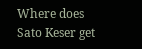Where does Sato Keser get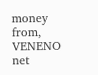money from, VENENO net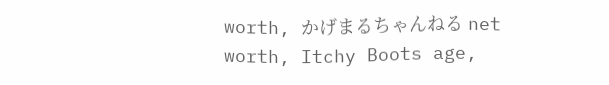worth, かげまるちゃんねる net worth, Itchy Boots age,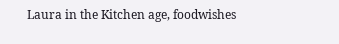Laura in the Kitchen age, foodwishes